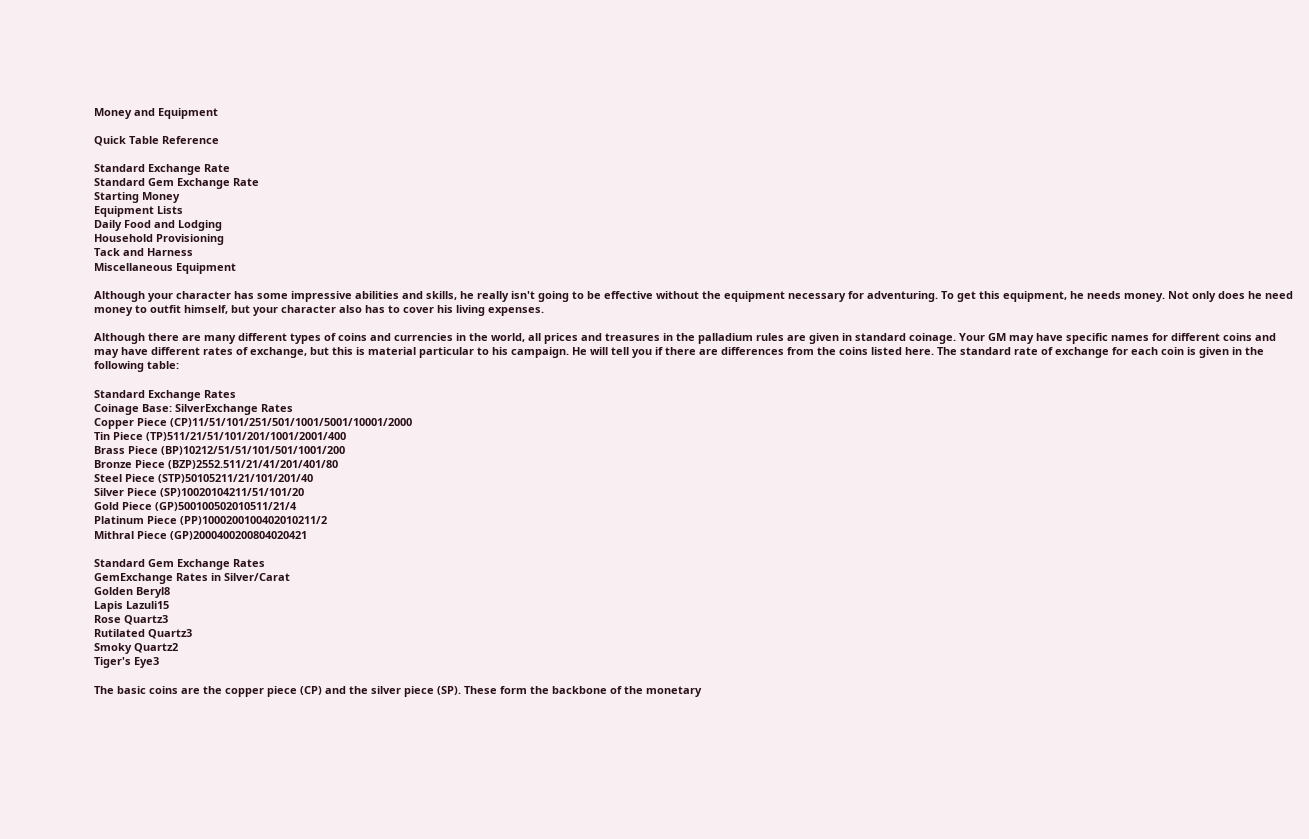Money and Equipment

Quick Table Reference

Standard Exchange Rate
Standard Gem Exchange Rate
Starting Money
Equipment Lists
Daily Food and Lodging
Household Provisioning
Tack and Harness
Miscellaneous Equipment

Although your character has some impressive abilities and skills, he really isn't going to be effective without the equipment necessary for adventuring. To get this equipment, he needs money. Not only does he need money to outfit himself, but your character also has to cover his living expenses.

Although there are many different types of coins and currencies in the world, all prices and treasures in the palladium rules are given in standard coinage. Your GM may have specific names for different coins and may have different rates of exchange, but this is material particular to his campaign. He will tell you if there are differences from the coins listed here. The standard rate of exchange for each coin is given in the following table:

Standard Exchange Rates
Coinage Base: SilverExchange Rates
Copper Piece (CP)11/51/101/251/501/1001/5001/10001/2000
Tin Piece (TP)511/21/51/101/201/1001/2001/400
Brass Piece (BP)10212/51/51/101/501/1001/200
Bronze Piece (BZP)2552.511/21/41/201/401/80
Steel Piece (STP)50105211/21/101/201/40
Silver Piece (SP)10020104211/51/101/20
Gold Piece (GP)500100502010511/21/4
Platinum Piece (PP)1000200100402010211/2
Mithral Piece (GP)2000400200804020421

Standard Gem Exchange Rates
GemExchange Rates in Silver/Carat
Golden Beryl8
Lapis Lazuli15
Rose Quartz3
Rutilated Quartz3
Smoky Quartz2
Tiger's Eye3

The basic coins are the copper piece (CP) and the silver piece (SP). These form the backbone of the monetary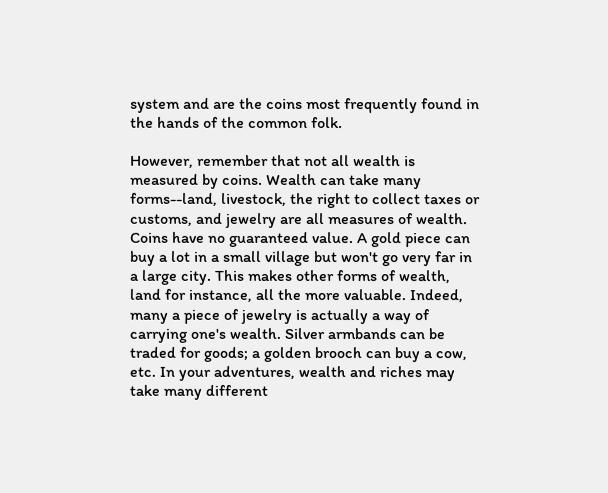system and are the coins most frequently found in the hands of the common folk.

However, remember that not all wealth is measured by coins. Wealth can take many forms--land, livestock, the right to collect taxes or customs, and jewelry are all measures of wealth. Coins have no guaranteed value. A gold piece can buy a lot in a small village but won't go very far in a large city. This makes other forms of wealth, land for instance, all the more valuable. Indeed, many a piece of jewelry is actually a way of carrying one's wealth. Silver armbands can be traded for goods; a golden brooch can buy a cow, etc. In your adventures, wealth and riches may take many different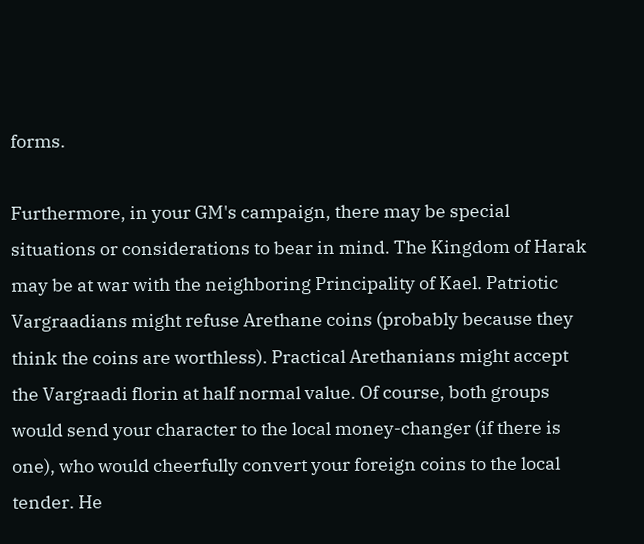forms.

Furthermore, in your GM's campaign, there may be special situations or considerations to bear in mind. The Kingdom of Harak may be at war with the neighboring Principality of Kael. Patriotic Vargraadians might refuse Arethane coins (probably because they think the coins are worthless). Practical Arethanians might accept the Vargraadi florin at half normal value. Of course, both groups would send your character to the local money-changer (if there is one), who would cheerfully convert your foreign coins to the local tender. He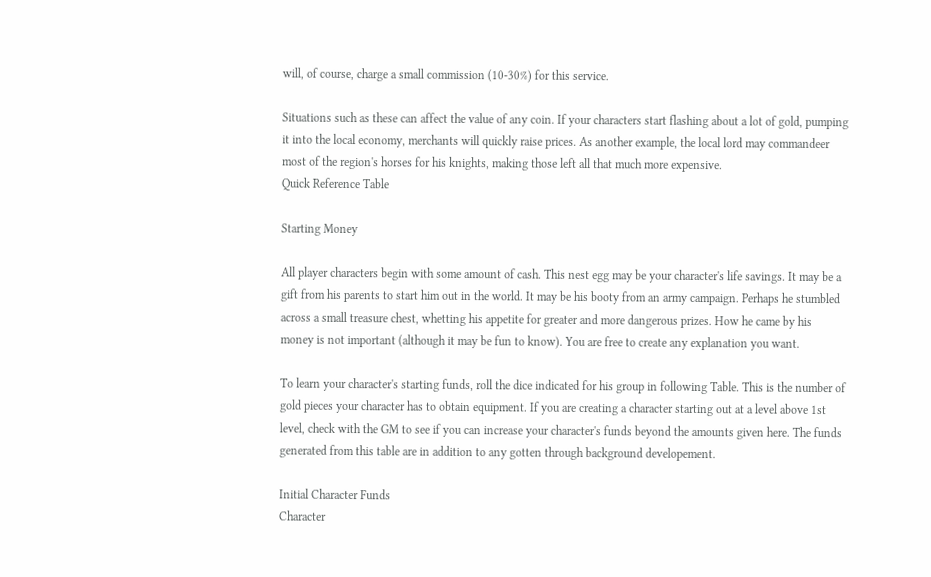will, of course, charge a small commission (10-30%) for this service.

Situations such as these can affect the value of any coin. If your characters start flashing about a lot of gold, pumping it into the local economy, merchants will quickly raise prices. As another example, the local lord may commandeer most of the region's horses for his knights, making those left all that much more expensive.
Quick Reference Table

Starting Money

All player characters begin with some amount of cash. This nest egg may be your character's life savings. It may be a gift from his parents to start him out in the world. It may be his booty from an army campaign. Perhaps he stumbled across a small treasure chest, whetting his appetite for greater and more dangerous prizes. How he came by his money is not important (although it may be fun to know). You are free to create any explanation you want.

To learn your character's starting funds, roll the dice indicated for his group in following Table. This is the number of gold pieces your character has to obtain equipment. If you are creating a character starting out at a level above 1st level, check with the GM to see if you can increase your character's funds beyond the amounts given here. The funds generated from this table are in addition to any gotten through background developement.

Initial Character Funds
Character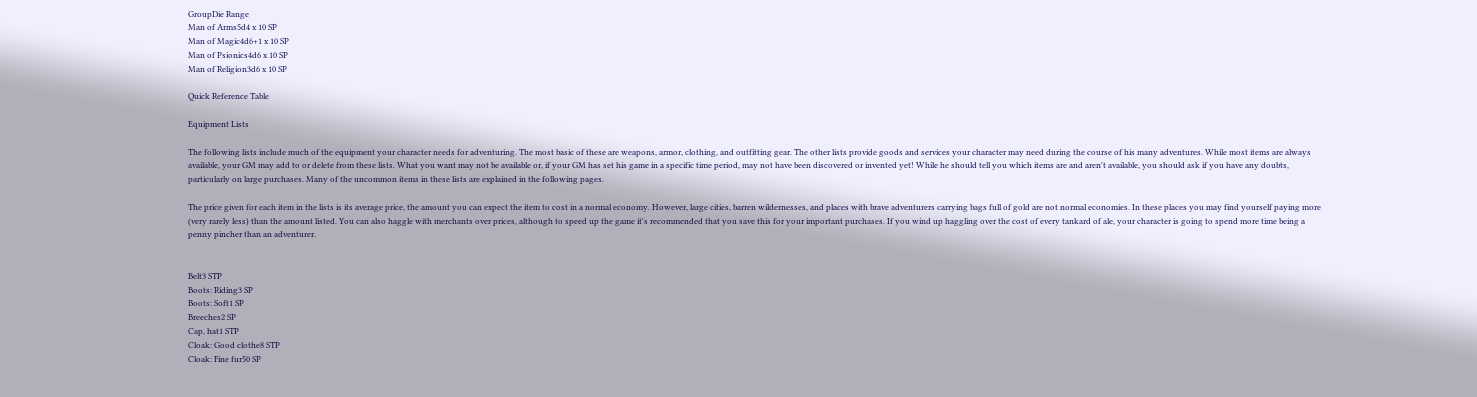GroupDie Range
Man of Arms5d4 x 10 SP
Man of Magic4d6+1 x 10 SP
Man of Psionics4d6 x 10 SP
Man of Religion3d6 x 10 SP

Quick Reference Table

Equipment Lists

The following lists include much of the equipment your character needs for adventuring. The most basic of these are weapons, armor, clothing, and outfitting gear. The other lists provide goods and services your character may need during the course of his many adventures. While most items are always available, your GM may add to or delete from these lists. What you want may not be available or, if your GM has set his game in a specific time period, may not have been discovered or invented yet! While he should tell you which items are and aren't available, you should ask if you have any doubts, particularly on large purchases. Many of the uncommon items in these lists are explained in the following pages.

The price given for each item in the lists is its average price, the amount you can expect the item to cost in a normal economy. However, large cities, barren wildernesses, and places with brave adventurers carrying bags full of gold are not normal economies. In these places you may find yourself paying more (very rarely less) than the amount listed. You can also haggle with merchants over prices, although to speed up the game it's recommended that you save this for your important purchases. If you wind up haggling over the cost of every tankard of ale, your character is going to spend more time being a penny pincher than an adventurer.


Belt3 STP
Boots: Riding3 SP
Boots: Soft1 SP
Breeches2 SP
Cap, hat1 STP
Cloak: Good clothe8 STP
Cloak: Fine fur50 SP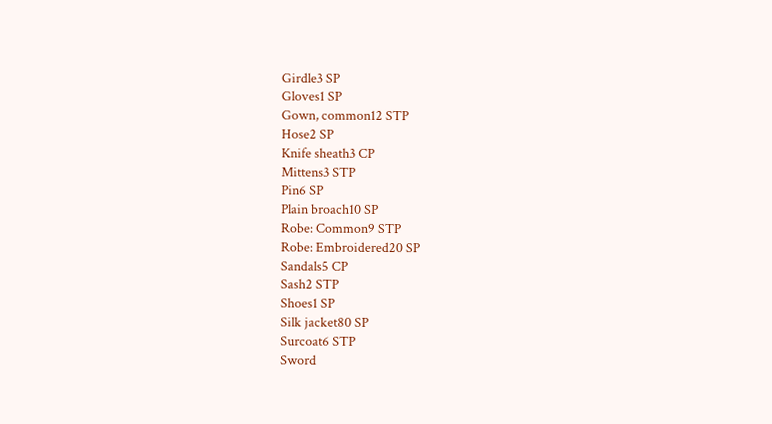Girdle3 SP
Gloves1 SP
Gown, common12 STP
Hose2 SP
Knife sheath3 CP
Mittens3 STP
Pin6 SP
Plain broach10 SP
Robe: Common9 STP
Robe: Embroidered20 SP
Sandals5 CP
Sash2 STP
Shoes1 SP
Silk jacket80 SP
Surcoat6 STP
Sword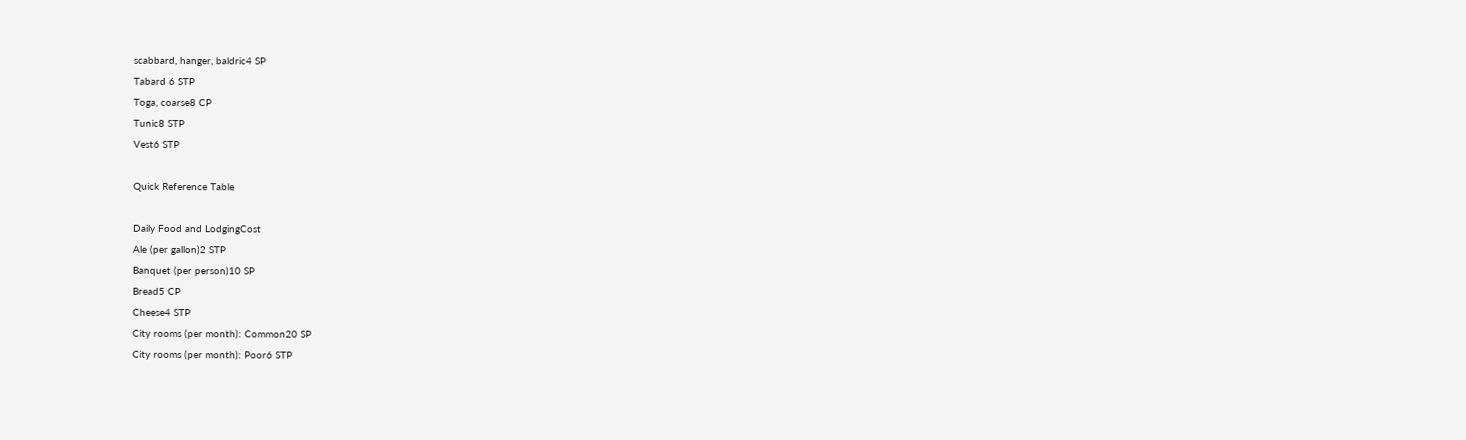scabbard, hanger, baldric4 SP
Tabard 6 STP
Toga, coarse8 CP
Tunic8 STP
Vest6 STP

Quick Reference Table

Daily Food and LodgingCost
Ale (per gallon)2 STP
Banquet (per person)10 SP
Bread5 CP
Cheese4 STP
City rooms (per month): Common20 SP
City rooms (per month): Poor6 STP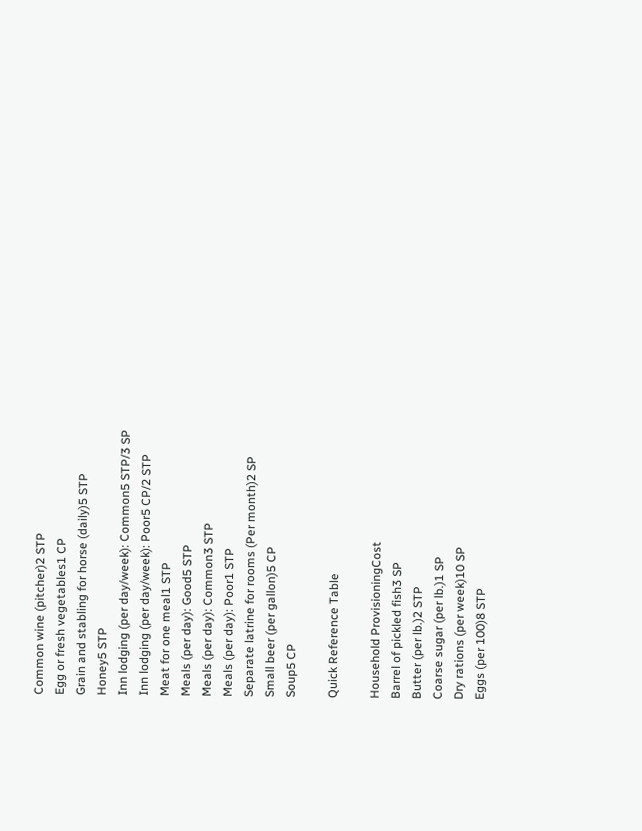Common wine (pitcher)2 STP
Egg or fresh vegetables1 CP
Grain and stabling for horse (daily)5 STP
Honey5 STP
Inn lodging (per day/week): Common5 STP/3 SP
Inn lodging (per day/week): Poor5 CP/2 STP
Meat for one meal1 STP
Meals (per day): Good5 STP
Meals (per day): Common3 STP
Meals (per day): Poor1 STP
Separate latrine for rooms (Per month)2 SP
Small beer (per gallon)5 CP
Soup5 CP

Quick Reference Table

Household ProvisioningCost
Barrel of pickled fish3 SP
Butter (per lb.)2 STP
Coarse sugar (per lb.)1 SP
Dry rations (per week)10 SP
Eggs (per 100)8 STP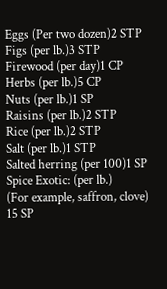Eggs (Per two dozen)2 STP
Figs (per lb.)3 STP
Firewood (per day)1 CP
Herbs (per lb.)5 CP
Nuts (per lb.)1 SP
Raisins (per lb.)2 STP
Rice (per lb.)2 STP
Salt (per lb.)1 STP
Salted herring (per 100)1 SP
Spice Exotic: (per lb.)
(For example, saffron, clove)
15 SP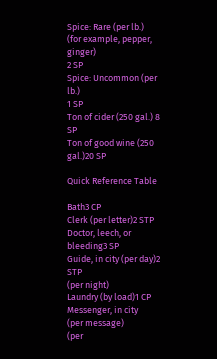Spice: Rare (per lb.)
(for example, pepper, ginger)
2 SP
Spice: Uncommon (per lb.)
1 SP
Ton of cider (250 gal.) 8 SP
Ton of good wine (250 gal.)20 SP

Quick Reference Table

Bath3 CP
Clerk (per letter)2 STP
Doctor, leech, or bleeding3 SP
Guide, in city (per day)2 STP
(per night)
Laundry (by load)1 CP
Messenger, in city
(per message)
(per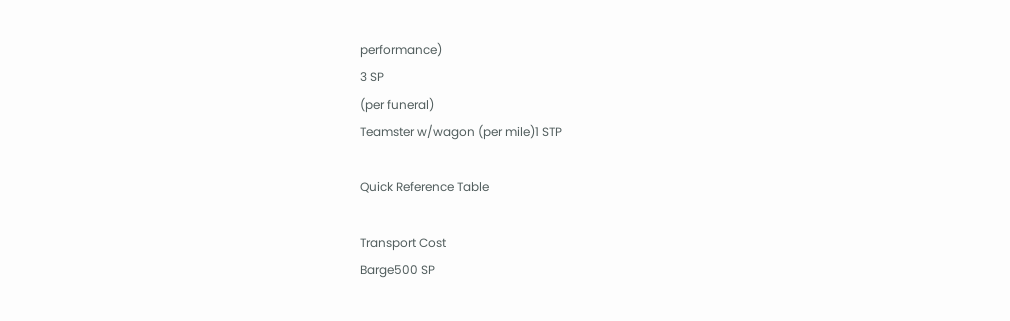performance)
3 SP
(per funeral)
Teamster w/wagon (per mile)1 STP

Quick Reference Table

Transport Cost
Barge500 SP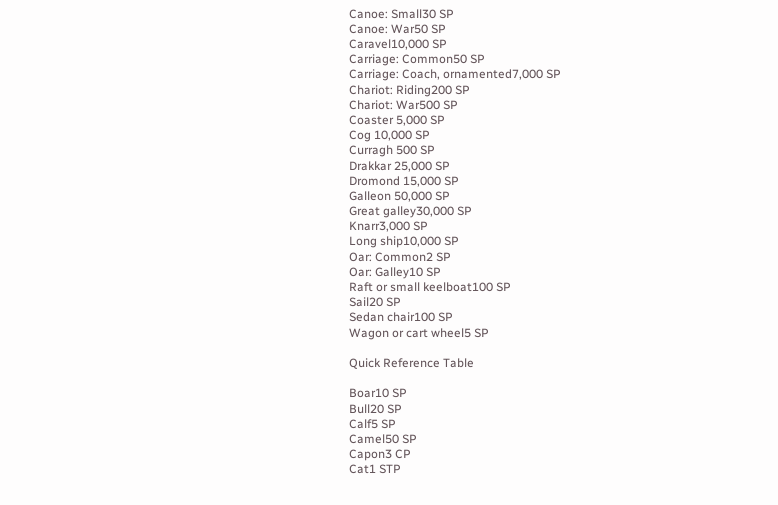Canoe: Small30 SP
Canoe: War50 SP
Caravel10,000 SP
Carriage: Common50 SP
Carriage: Coach, ornamented7,000 SP
Chariot: Riding200 SP
Chariot: War500 SP
Coaster 5,000 SP
Cog 10,000 SP
Curragh 500 SP
Drakkar 25,000 SP
Dromond 15,000 SP
Galleon 50,000 SP
Great galley30,000 SP
Knarr3,000 SP
Long ship10,000 SP
Oar: Common2 SP
Oar: Galley10 SP
Raft or small keelboat100 SP
Sail20 SP
Sedan chair100 SP
Wagon or cart wheel5 SP

Quick Reference Table

Boar10 SP
Bull20 SP
Calf5 SP
Camel50 SP
Capon3 CP
Cat1 STP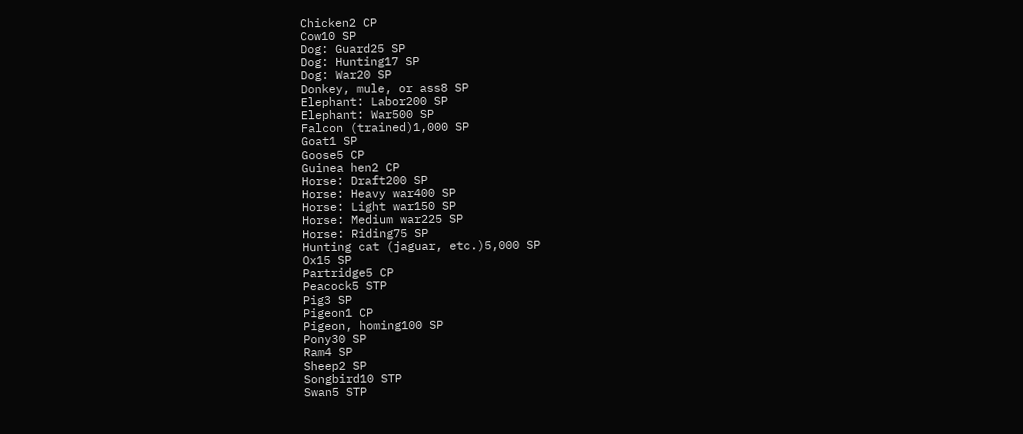Chicken2 CP
Cow10 SP
Dog: Guard25 SP
Dog: Hunting17 SP
Dog: War20 SP
Donkey, mule, or ass8 SP
Elephant: Labor200 SP
Elephant: War500 SP
Falcon (trained)1,000 SP
Goat1 SP
Goose5 CP
Guinea hen2 CP
Horse: Draft200 SP
Horse: Heavy war400 SP
Horse: Light war150 SP
Horse: Medium war225 SP
Horse: Riding75 SP
Hunting cat (jaguar, etc.)5,000 SP
Ox15 SP
Partridge5 CP
Peacock5 STP
Pig3 SP
Pigeon1 CP
Pigeon, homing100 SP
Pony30 SP
Ram4 SP
Sheep2 SP
Songbird10 STP
Swan5 STP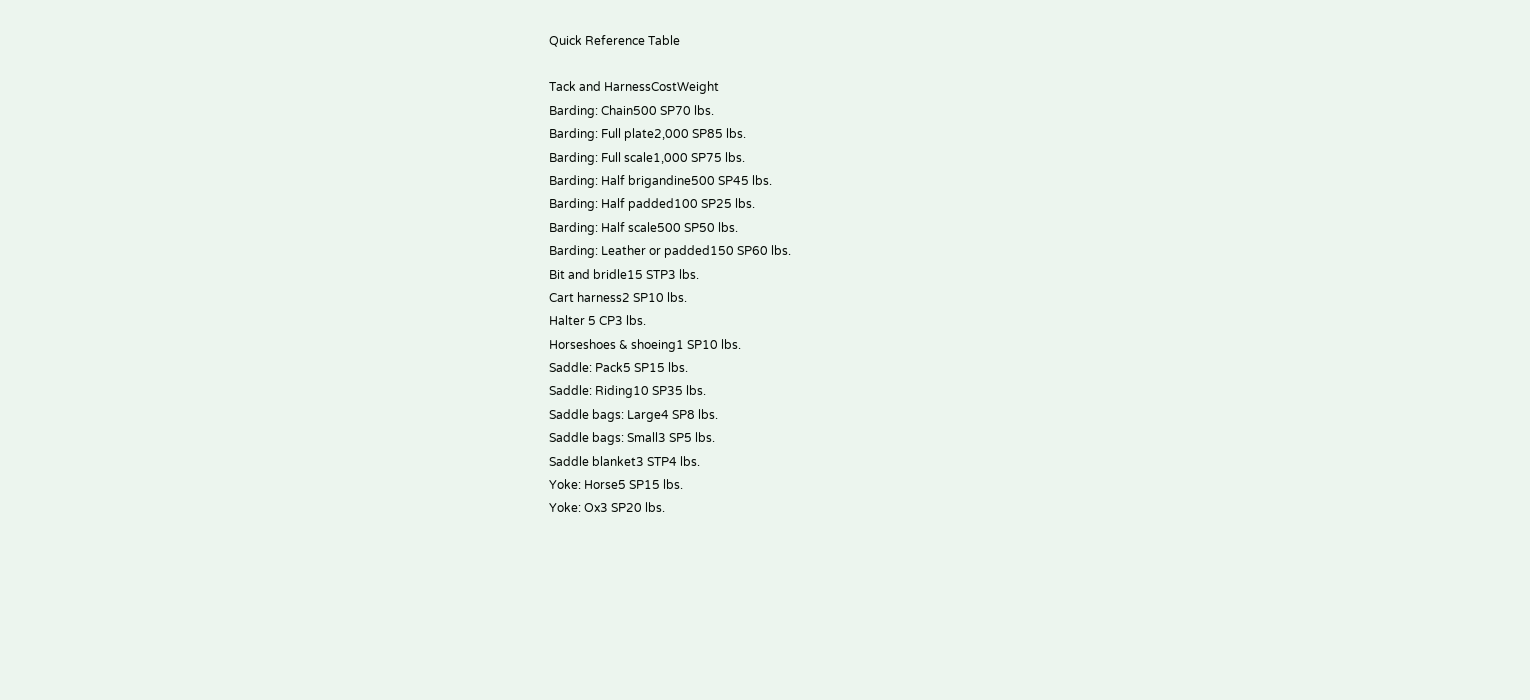Quick Reference Table

Tack and HarnessCostWeight
Barding: Chain500 SP70 lbs.
Barding: Full plate2,000 SP85 lbs.
Barding: Full scale1,000 SP75 lbs.
Barding: Half brigandine500 SP45 lbs.
Barding: Half padded100 SP25 lbs.
Barding: Half scale500 SP50 lbs.
Barding: Leather or padded150 SP60 lbs.
Bit and bridle15 STP3 lbs.
Cart harness2 SP10 lbs.
Halter 5 CP3 lbs.
Horseshoes & shoeing1 SP10 lbs.
Saddle: Pack5 SP15 lbs.
Saddle: Riding10 SP35 lbs.
Saddle bags: Large4 SP8 lbs.
Saddle bags: Small3 SP5 lbs.
Saddle blanket3 STP4 lbs.
Yoke: Horse5 SP15 lbs.
Yoke: Ox3 SP20 lbs.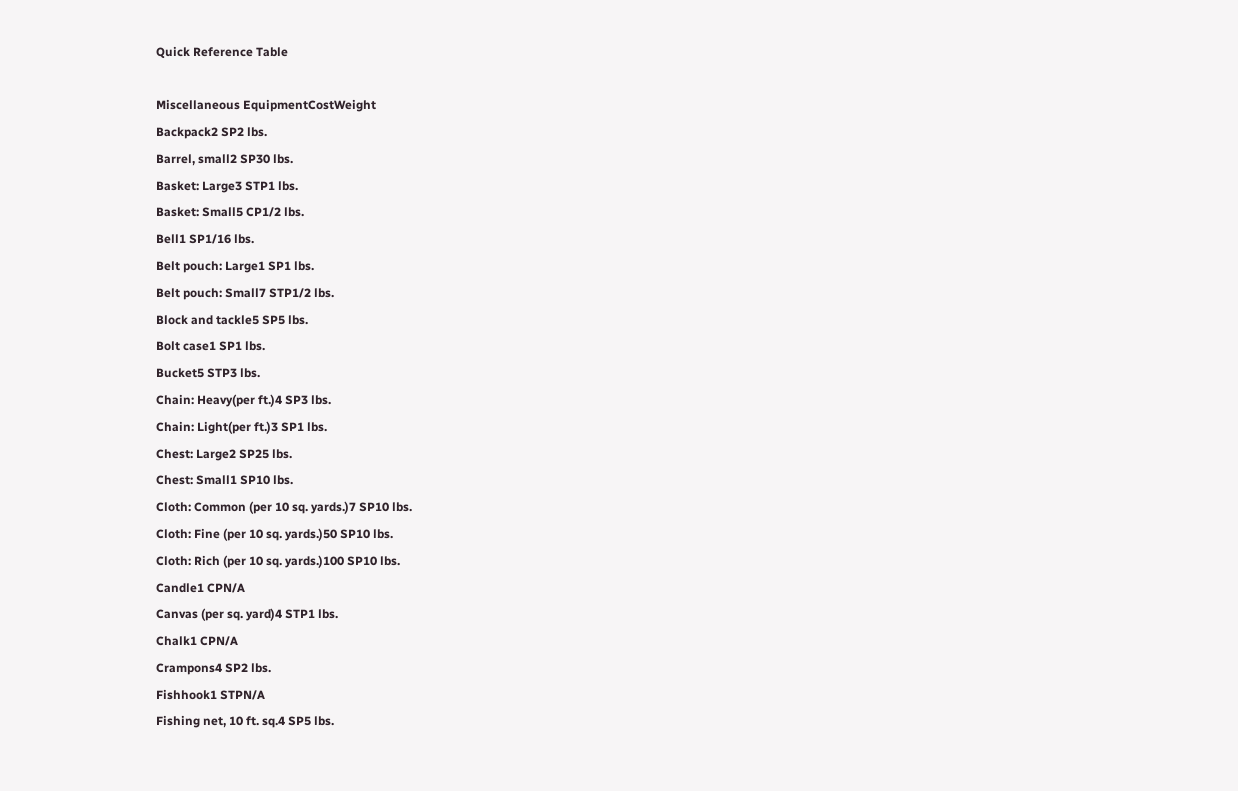Quick Reference Table

Miscellaneous EquipmentCostWeight
Backpack2 SP2 lbs.
Barrel, small2 SP30 lbs.
Basket: Large3 STP1 lbs.
Basket: Small5 CP1/2 lbs.
Bell1 SP1/16 lbs.
Belt pouch: Large1 SP1 lbs.
Belt pouch: Small7 STP1/2 lbs.
Block and tackle5 SP5 lbs.
Bolt case1 SP1 lbs.
Bucket5 STP3 lbs.
Chain: Heavy(per ft.)4 SP3 lbs.
Chain: Light(per ft.)3 SP1 lbs.
Chest: Large2 SP25 lbs.
Chest: Small1 SP10 lbs.
Cloth: Common (per 10 sq. yards.)7 SP10 lbs.
Cloth: Fine (per 10 sq. yards.)50 SP10 lbs.
Cloth: Rich (per 10 sq. yards.)100 SP10 lbs.
Candle1 CPN/A
Canvas (per sq. yard)4 STP1 lbs.
Chalk1 CPN/A
Crampons4 SP2 lbs.
Fishhook1 STPN/A
Fishing net, 10 ft. sq.4 SP5 lbs.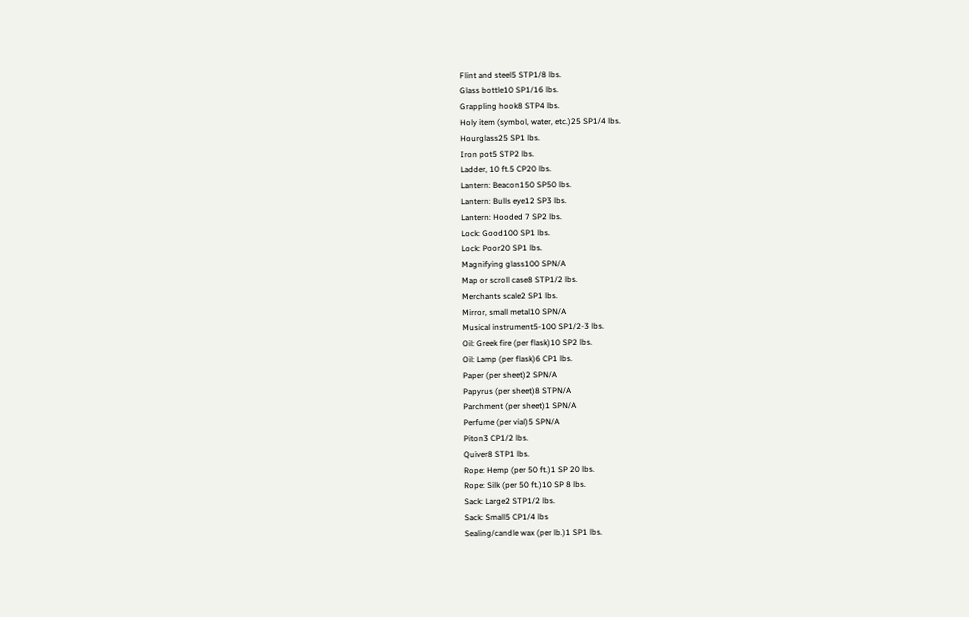Flint and steel5 STP1/8 lbs.
Glass bottle10 SP1/16 lbs.
Grappling hook8 STP4 lbs.
Holy item (symbol, water, etc.)25 SP1/4 lbs.
Hourglass25 SP1 lbs.
Iron pot5 STP2 lbs.
Ladder, 10 ft.5 CP20 lbs.
Lantern: Beacon150 SP50 lbs.
Lantern: Bulls eye12 SP3 lbs.
Lantern: Hooded 7 SP2 lbs.
Lock: Good100 SP1 lbs.
Lock: Poor20 SP1 lbs.
Magnifying glass100 SPN/A
Map or scroll case8 STP1/2 lbs.
Merchants scale2 SP1 lbs.
Mirror, small metal10 SPN/A
Musical instrument5-100 SP1/2-3 lbs.
Oil: Greek fire (per flask)10 SP2 lbs.
Oil: Lamp (per flask)6 CP1 lbs.
Paper (per sheet)2 SPN/A
Papyrus (per sheet)8 STPN/A
Parchment (per sheet)1 SPN/A
Perfume (per vial)5 SPN/A
Piton3 CP1/2 lbs.
Quiver8 STP1 lbs.
Rope: Hemp (per 50 ft.)1 SP 20 lbs.
Rope: Silk (per 50 ft.)10 SP 8 lbs.
Sack: Large2 STP1/2 lbs.
Sack: Small5 CP1/4 lbs
Sealing/candle wax (per lb.)1 SP1 lbs.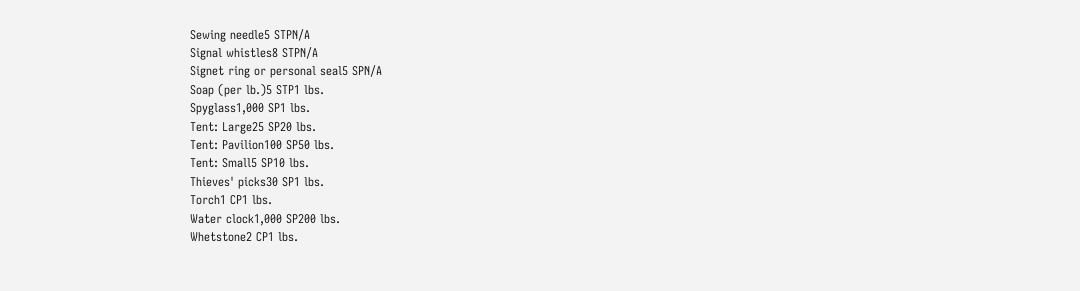Sewing needle5 STPN/A
Signal whistles8 STPN/A
Signet ring or personal seal5 SPN/A
Soap (per lb.)5 STP1 lbs.
Spyglass1,000 SP1 lbs.
Tent: Large25 SP20 lbs.
Tent: Pavilion100 SP50 lbs.
Tent: Small5 SP10 lbs.
Thieves' picks30 SP1 lbs.
Torch1 CP1 lbs.
Water clock1,000 SP200 lbs.
Whetstone2 CP1 lbs.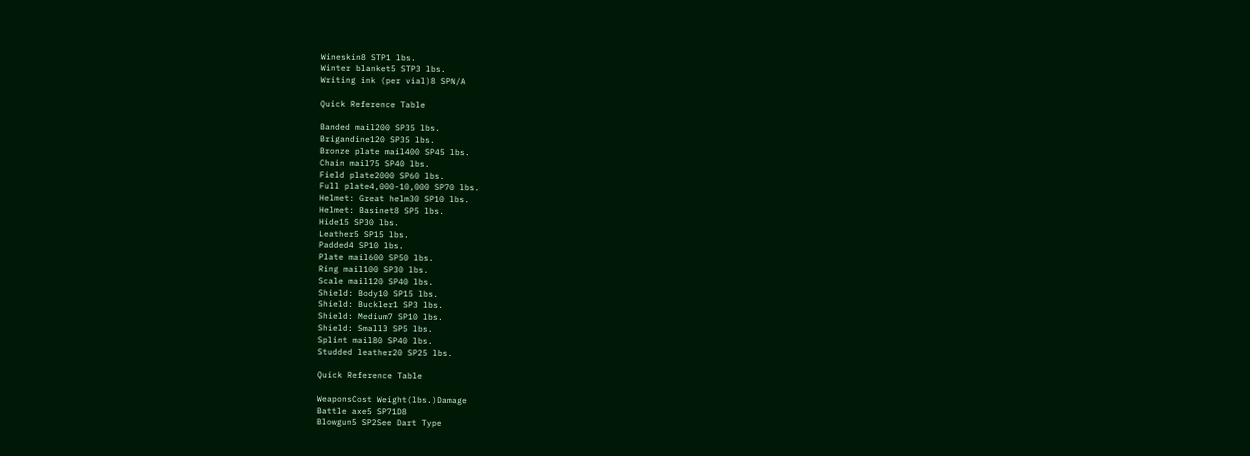Wineskin8 STP1 lbs.
Winter blanket5 STP3 lbs.
Writing ink (per vial)8 SPN/A

Quick Reference Table

Banded mail200 SP35 lbs.
Brigandine120 SP35 lbs.
Bronze plate mail400 SP45 lbs.
Chain mail75 SP40 lbs.
Field plate2000 SP60 lbs.
Full plate4,000-10,000 SP70 lbs.
Helmet: Great helm30 SP10 lbs.
Helmet: Basinet8 SP5 lbs.
Hide15 SP30 lbs.
Leather5 SP15 lbs.
Padded4 SP10 lbs.
Plate mail600 SP50 lbs.
Ring mail100 SP30 lbs.
Scale mail120 SP40 lbs.
Shield: Body10 SP15 lbs.
Shield: Buckler1 SP3 lbs.
Shield: Medium7 SP10 lbs.
Shield: Small3 SP5 lbs.
Splint mail80 SP40 lbs.
Studded leather20 SP25 lbs.

Quick Reference Table

WeaponsCost Weight(lbs.)Damage
Battle axe5 SP71D8
Blowgun5 SP2See Dart Type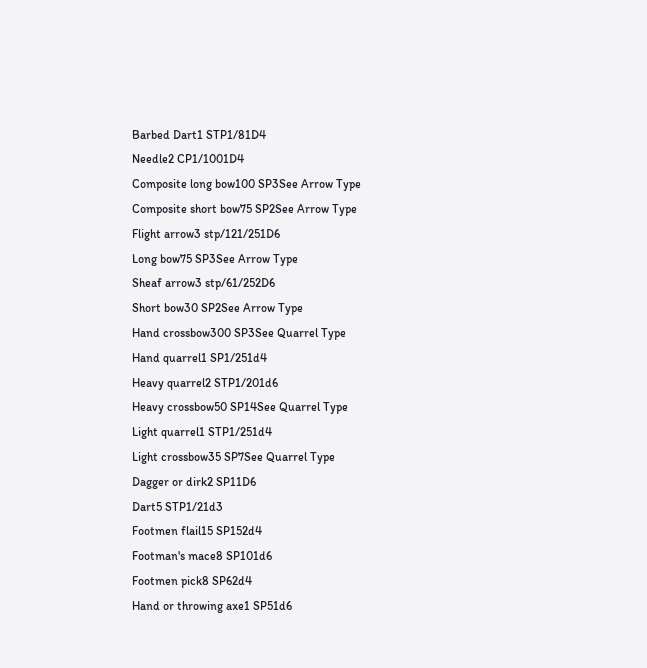Barbed Dart1 STP1/81D4
Needle2 CP1/1001D4
Composite long bow100 SP3See Arrow Type
Composite short bow75 SP2See Arrow Type
Flight arrow3 stp/121/251D6
Long bow75 SP3See Arrow Type
Sheaf arrow3 stp/61/252D6
Short bow30 SP2See Arrow Type
Hand crossbow300 SP3See Quarrel Type
Hand quarrel1 SP1/251d4
Heavy quarrel2 STP1/201d6
Heavy crossbow50 SP14See Quarrel Type
Light quarrel1 STP1/251d4
Light crossbow35 SP7See Quarrel Type
Dagger or dirk2 SP11D6
Dart5 STP1/21d3
Footmen flail15 SP152d4
Footman's mace8 SP101d6
Footmen pick8 SP62d4
Hand or throwing axe1 SP51d6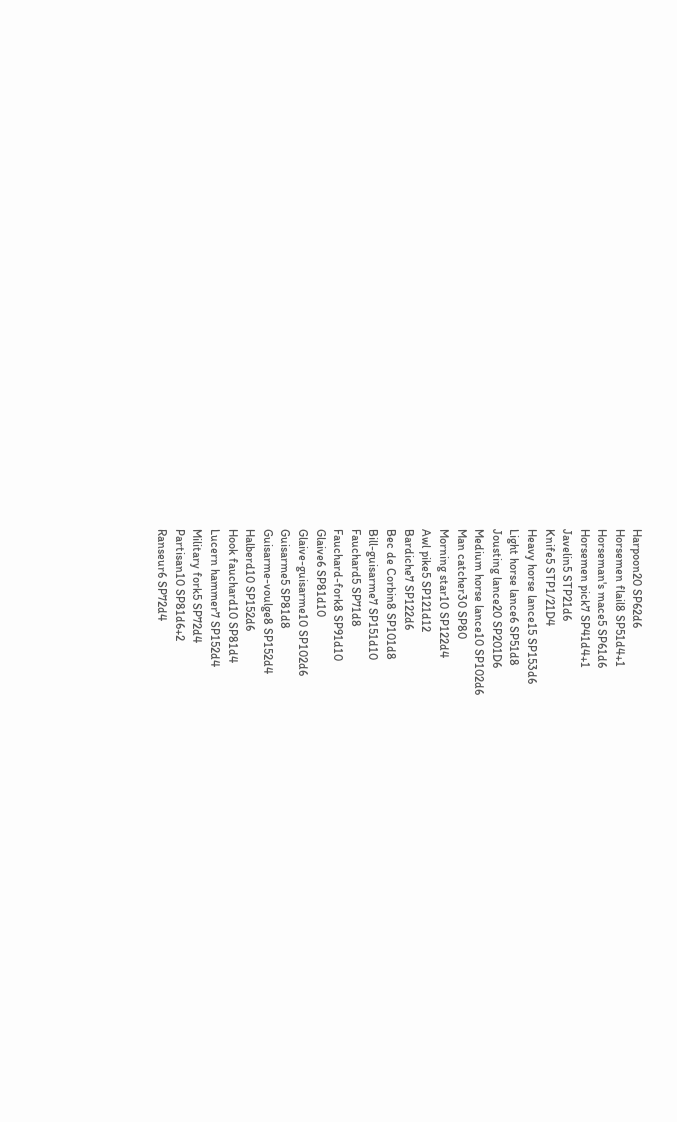Harpoon20 SP62d6
Horsemen flail8 SP51d4+1
Horseman's mace5 SP61d6
Horsemen pick7 SP41d4+1
Javelin5 STP21d6
Knife5 STP1/21D4
Heavy horse lance15 SP153d6
Light horse lance6 SP51d8
Jousting lance20 SP201D6
Medium horse lance10 SP102d6
Man catcher30 SP80
Morning star10 SP122d4
Awl pike5 SP121d12
Bardiche7 SP122d6
Bec de Corbin8 SP101d8
Bill-guisarme7 SP151d10
Fauchard5 SP71d8
Fauchard-fork8 SP91d10
Glaive6 SP81d10
Glaive-guisarme10 SP102d6
Guisarme5 SP81d8
Guisarme-voulge8 SP152d4
Halberd10 SP152d6
Hook fauchard10 SP81d4
Lucern hammer7 SP152d4
Military fork5 SP72d4
Partisan10 SP81d6+2
Ranseur6 SP72d4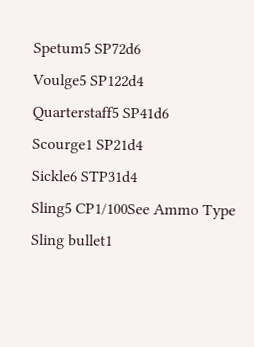Spetum5 SP72d6
Voulge5 SP122d4
Quarterstaff5 SP41d6
Scourge1 SP21d4
Sickle6 STP31d4
Sling5 CP1/100See Ammo Type
Sling bullet1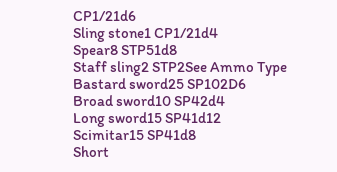CP1/21d6
Sling stone1 CP1/21d4
Spear8 STP51d8
Staff sling2 STP2See Ammo Type
Bastard sword25 SP102D6
Broad sword10 SP42d4
Long sword15 SP41d12
Scimitar15 SP41d8
Short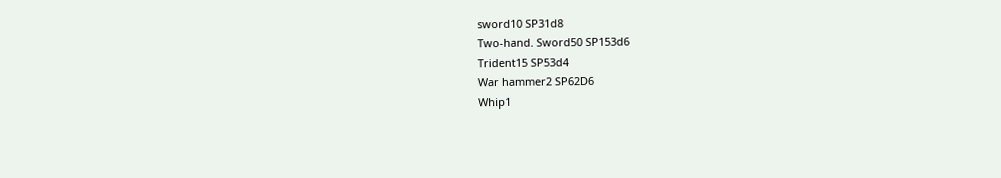sword10 SP31d8
Two-hand. Sword50 SP153d6
Trident15 SP53d4
War hammer2 SP62D6
Whip1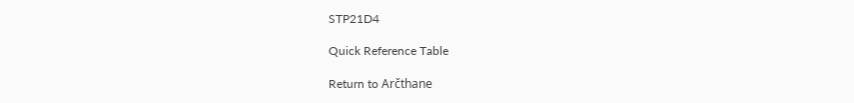STP21D4

Quick Reference Table

Return to Arčthane